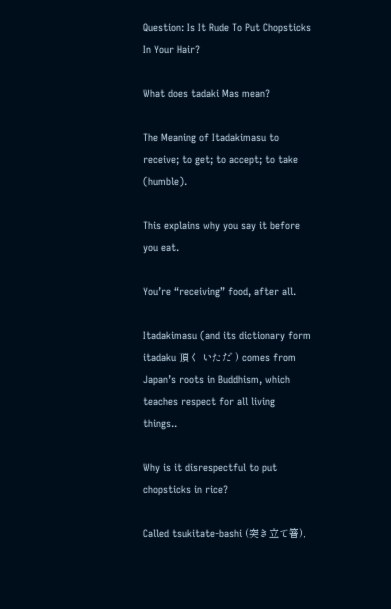Question: Is It Rude To Put Chopsticks In Your Hair?

What does tadaki Mas mean?

The Meaning of Itadakimasu to receive; to get; to accept; to take (humble).

This explains why you say it before you eat.

You’re “receiving” food, after all.

Itadakimasu (and its dictionary form itadaku 頂く いただ ) comes from Japan’s roots in Buddhism, which teaches respect for all living things..

Why is it disrespectful to put chopsticks in rice?

Called tsukitate-bashi (突き立て箸),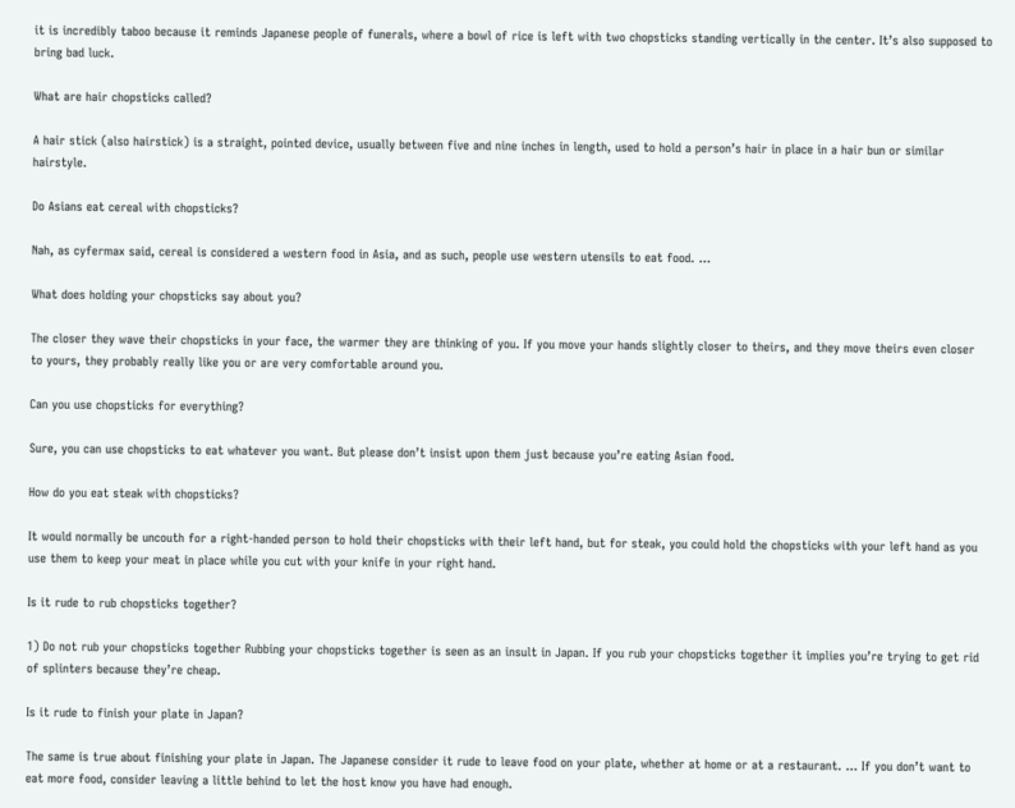it is incredibly taboo because it reminds Japanese people of funerals, where a bowl of rice is left with two chopsticks standing vertically in the center. It’s also supposed to bring bad luck.

What are hair chopsticks called?

A hair stick (also hairstick) is a straight, pointed device, usually between five and nine inches in length, used to hold a person’s hair in place in a hair bun or similar hairstyle.

Do Asians eat cereal with chopsticks?

Nah, as cyfermax said, cereal is considered a western food in Asia, and as such, people use western utensils to eat food. …

What does holding your chopsticks say about you?

The closer they wave their chopsticks in your face, the warmer they are thinking of you. If you move your hands slightly closer to theirs, and they move theirs even closer to yours, they probably really like you or are very comfortable around you.

Can you use chopsticks for everything?

Sure, you can use chopsticks to eat whatever you want. But please don’t insist upon them just because you’re eating Asian food.

How do you eat steak with chopsticks?

It would normally be uncouth for a right-handed person to hold their chopsticks with their left hand, but for steak, you could hold the chopsticks with your left hand as you use them to keep your meat in place while you cut with your knife in your right hand.

Is it rude to rub chopsticks together?

1) Do not rub your chopsticks together Rubbing your chopsticks together is seen as an insult in Japan. If you rub your chopsticks together it implies you’re trying to get rid of splinters because they’re cheap.

Is it rude to finish your plate in Japan?

The same is true about finishing your plate in Japan. The Japanese consider it rude to leave food on your plate, whether at home or at a restaurant. … If you don’t want to eat more food, consider leaving a little behind to let the host know you have had enough.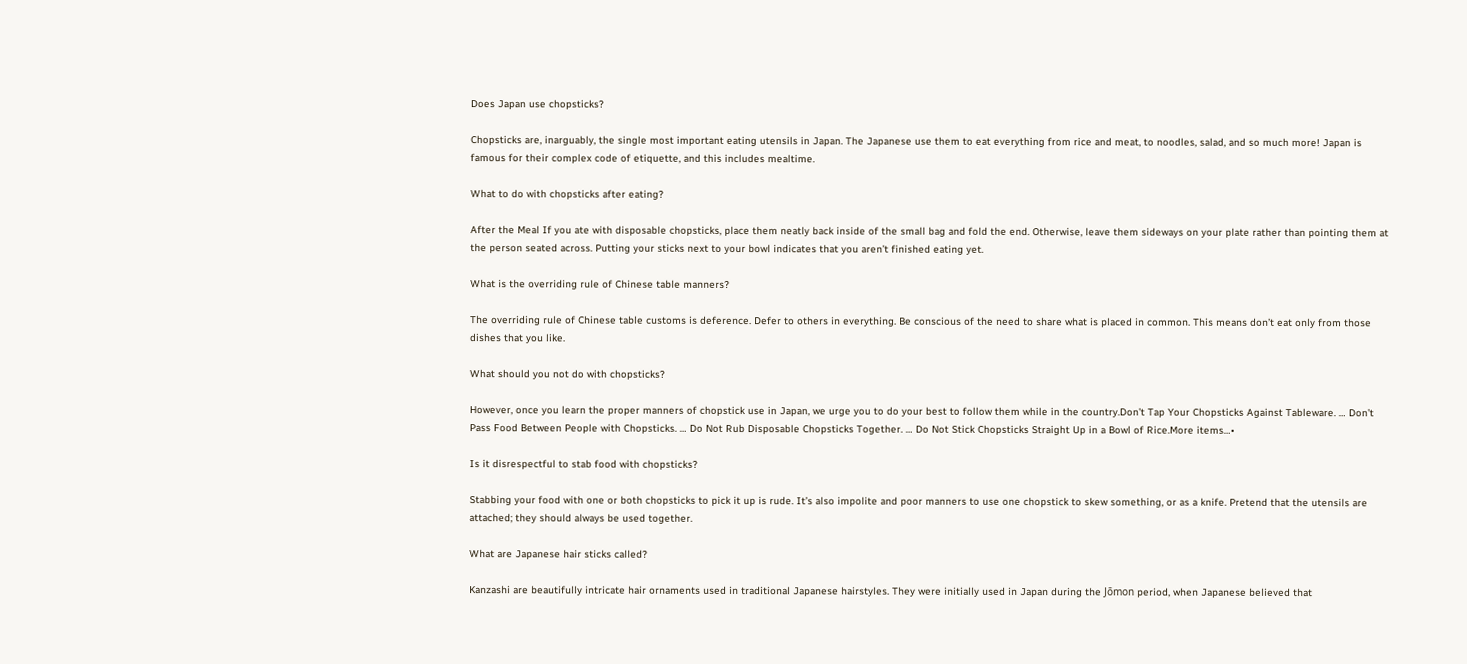Does Japan use chopsticks?

Chopsticks are, inarguably, the single most important eating utensils in Japan. The Japanese use them to eat everything from rice and meat, to noodles, salad, and so much more! Japan is famous for their complex code of etiquette, and this includes mealtime.

What to do with chopsticks after eating?

After the Meal If you ate with disposable chopsticks, place them neatly back inside of the small bag and fold the end. Otherwise, leave them sideways on your plate rather than pointing them at the person seated across. Putting your sticks next to your bowl indicates that you aren’t finished eating yet.

What is the overriding rule of Chinese table manners?

The overriding rule of Chinese table customs is deference. Defer to others in everything. Be conscious of the need to share what is placed in common. This means don’t eat only from those dishes that you like.

What should you not do with chopsticks?

However, once you learn the proper manners of chopstick use in Japan, we urge you to do your best to follow them while in the country.Don’t Tap Your Chopsticks Against Tableware. … Don’t Pass Food Between People with Chopsticks. … Do Not Rub Disposable Chopsticks Together. … Do Not Stick Chopsticks Straight Up in a Bowl of Rice.More items…•

Is it disrespectful to stab food with chopsticks?

Stabbing your food with one or both chopsticks to pick it up is rude. It’s also impolite and poor manners to use one chopstick to skew something, or as a knife. Pretend that the utensils are attached; they should always be used together.

What are Japanese hair sticks called?

Kanzashi are beautifully intricate hair ornaments used in traditional Japanese hairstyles. They were initially used in Japan during the Jōmon period, when Japanese believed that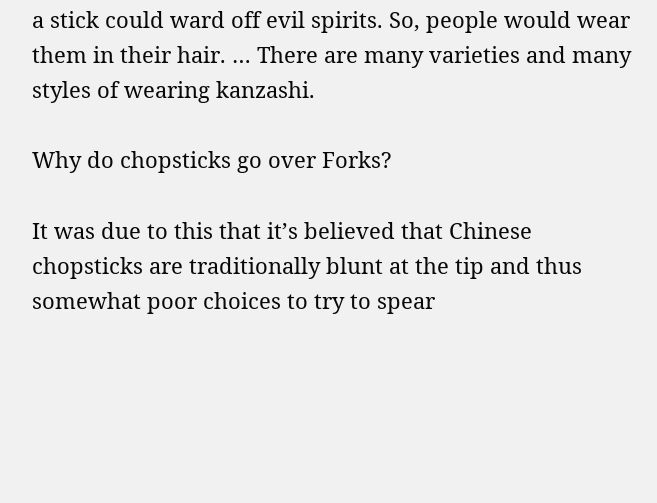a stick could ward off evil spirits. So, people would wear them in their hair. … There are many varieties and many styles of wearing kanzashi.

Why do chopsticks go over Forks?

It was due to this that it’s believed that Chinese chopsticks are traditionally blunt at the tip and thus somewhat poor choices to try to spear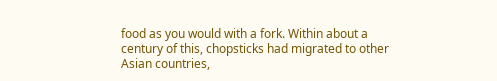food as you would with a fork. Within about a century of this, chopsticks had migrated to other Asian countries,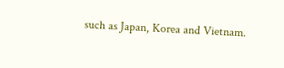such as Japan, Korea and Vietnam.